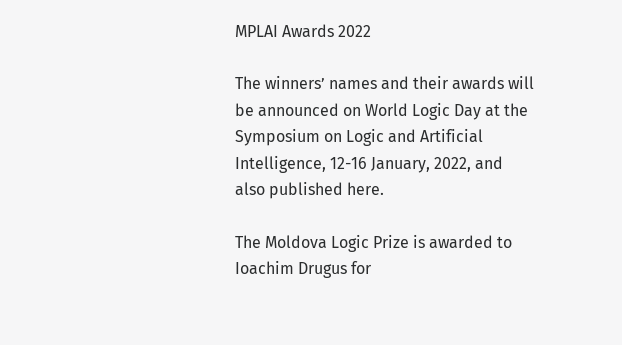MPLAI Awards 2022

The winners’ names and their awards will be announced on World Logic Day at the Symposium on Logic and Artificial Intelligence, 12-16 January, 2022, and also published here.

The Moldova Logic Prize is awarded to Ioachim Drugus for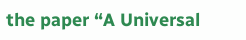the paper “A Universal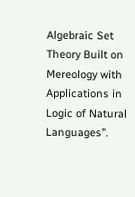Algebraic Set Theory Built on Mereology with Applications in Logic of Natural Languages”.